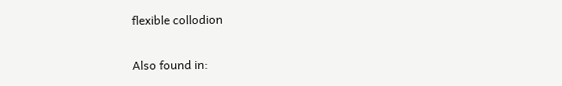flexible collodion

Also found in: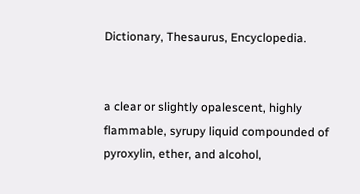Dictionary, Thesaurus, Encyclopedia.


a clear or slightly opalescent, highly flammable, syrupy liquid compounded of pyroxylin, ether, and alcohol,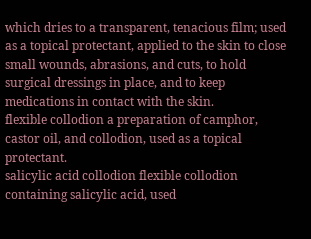which dries to a transparent, tenacious film; used as a topical protectant, applied to the skin to close small wounds, abrasions, and cuts, to hold surgical dressings in place, and to keep medications in contact with the skin.
flexible collodion a preparation of camphor, castor oil, and collodion, used as a topical protectant.
salicylic acid collodion flexible collodion containing salicylic acid, used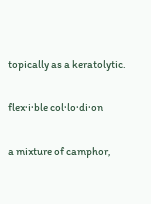topically as a keratolytic.

flex·i·ble col·lo·di·on

a mixture of camphor,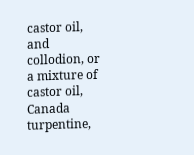castor oil, and collodion, or a mixture of castor oil, Canada turpentine,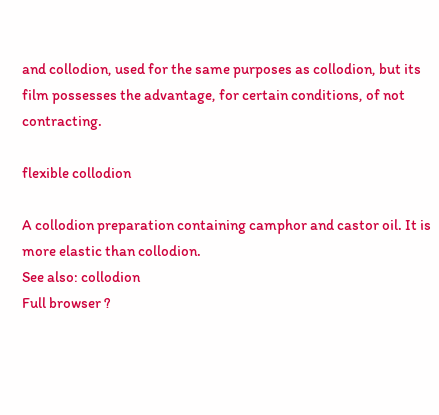and collodion, used for the same purposes as collodion, but its film possesses the advantage, for certain conditions, of not contracting.

flexible collodion

A collodion preparation containing camphor and castor oil. It is more elastic than collodion.
See also: collodion
Full browser ?